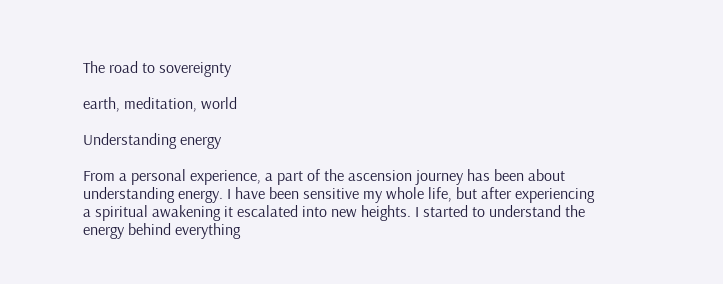The road to sovereignty

earth, meditation, world

Understanding energy

From a personal experience, a part of the ascension journey has been about understanding energy. I have been sensitive my whole life, but after experiencing a spiritual awakening it escalated into new heights. I started to understand the energy behind everything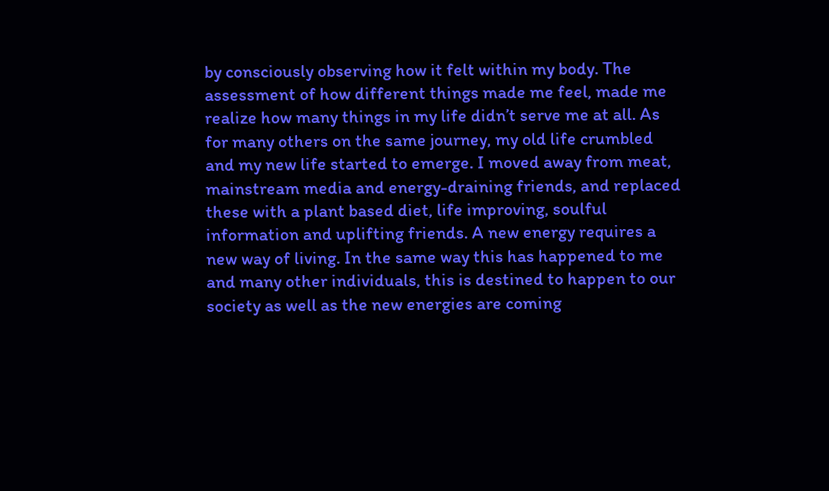by consciously observing how it felt within my body. The assessment of how different things made me feel, made me realize how many things in my life didn’t serve me at all. As for many others on the same journey, my old life crumbled and my new life started to emerge. I moved away from meat, mainstream media and energy-draining friends, and replaced these with a plant based diet, life improving, soulful information and uplifting friends. A new energy requires a new way of living. In the same way this has happened to me and many other individuals, this is destined to happen to our society as well as the new energies are coming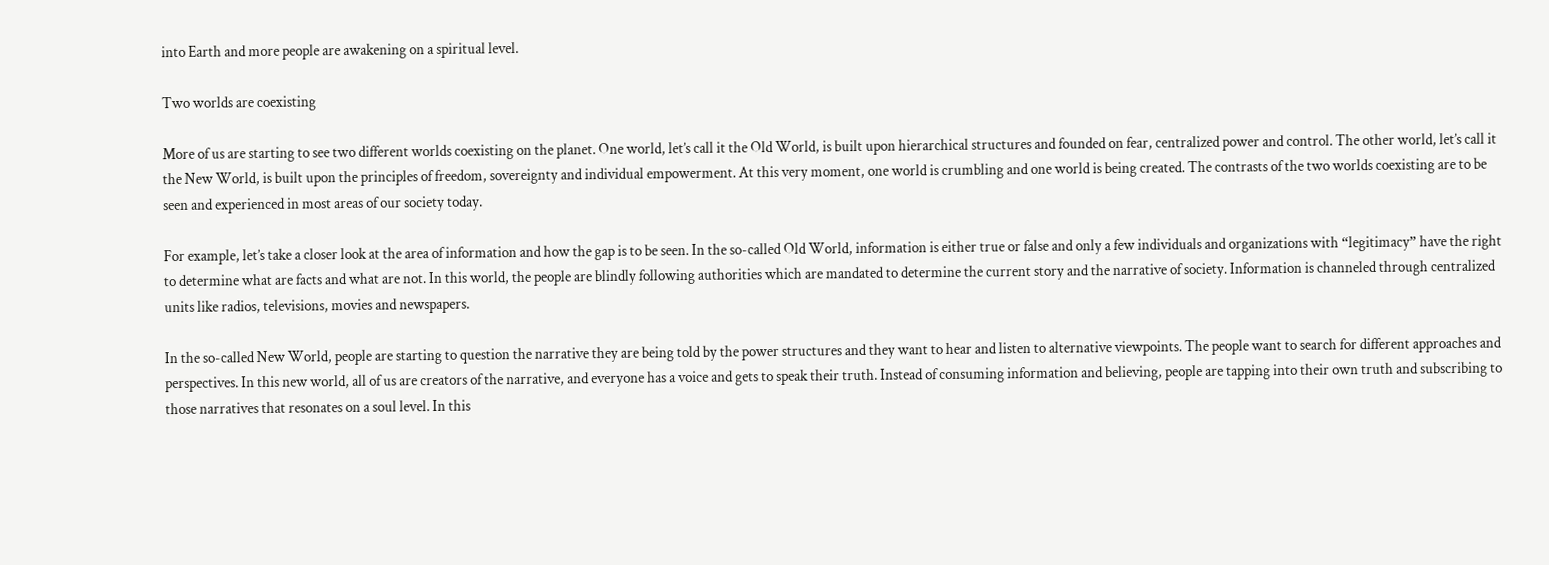into Earth and more people are awakening on a spiritual level.

Two worlds are coexisting

More of us are starting to see two different worlds coexisting on the planet. One world, let’s call it the Old World, is built upon hierarchical structures and founded on fear, centralized power and control. The other world, let’s call it the New World, is built upon the principles of freedom, sovereignty and individual empowerment. At this very moment, one world is crumbling and one world is being created. The contrasts of the two worlds coexisting are to be seen and experienced in most areas of our society today.

For example, let’s take a closer look at the area of information and how the gap is to be seen. In the so-called Old World, information is either true or false and only a few individuals and organizations with “legitimacy” have the right to determine what are facts and what are not. In this world, the people are blindly following authorities which are mandated to determine the current story and the narrative of society. Information is channeled through centralized units like radios, televisions, movies and newspapers.

In the so-called New World, people are starting to question the narrative they are being told by the power structures and they want to hear and listen to alternative viewpoints. The people want to search for different approaches and perspectives. In this new world, all of us are creators of the narrative, and everyone has a voice and gets to speak their truth. Instead of consuming information and believing, people are tapping into their own truth and subscribing to those narratives that resonates on a soul level. In this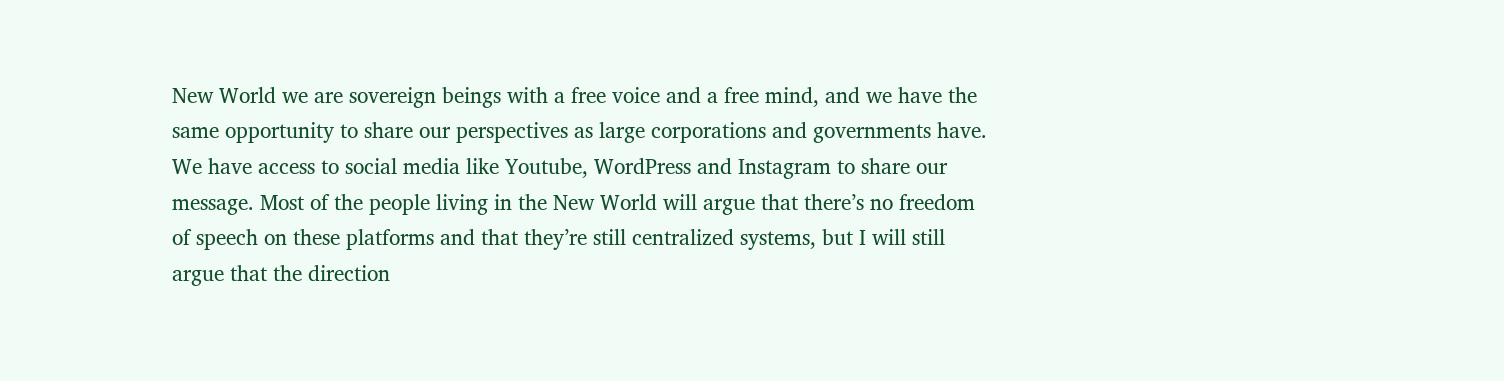New World we are sovereign beings with a free voice and a free mind, and we have the same opportunity to share our perspectives as large corporations and governments have. We have access to social media like Youtube, WordPress and Instagram to share our message. Most of the people living in the New World will argue that there’s no freedom of speech on these platforms and that they’re still centralized systems, but I will still argue that the direction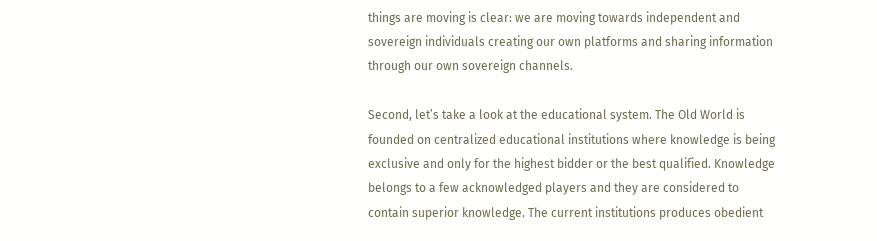things are moving is clear: we are moving towards independent and sovereign individuals creating our own platforms and sharing information through our own sovereign channels.

Second, let’s take a look at the educational system. The Old World is founded on centralized educational institutions where knowledge is being exclusive and only for the highest bidder or the best qualified. Knowledge belongs to a few acknowledged players and they are considered to contain superior knowledge. The current institutions produces obedient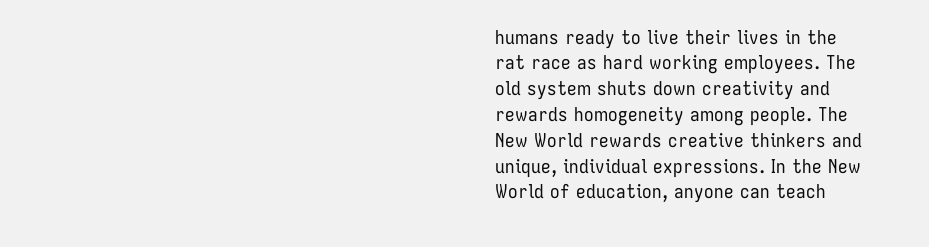humans ready to live their lives in the rat race as hard working employees. The old system shuts down creativity and rewards homogeneity among people. The New World rewards creative thinkers and unique, individual expressions. In the New World of education, anyone can teach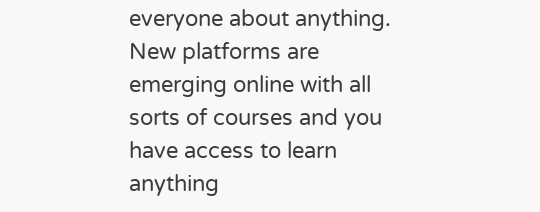everyone about anything. New platforms are emerging online with all sorts of courses and you have access to learn anything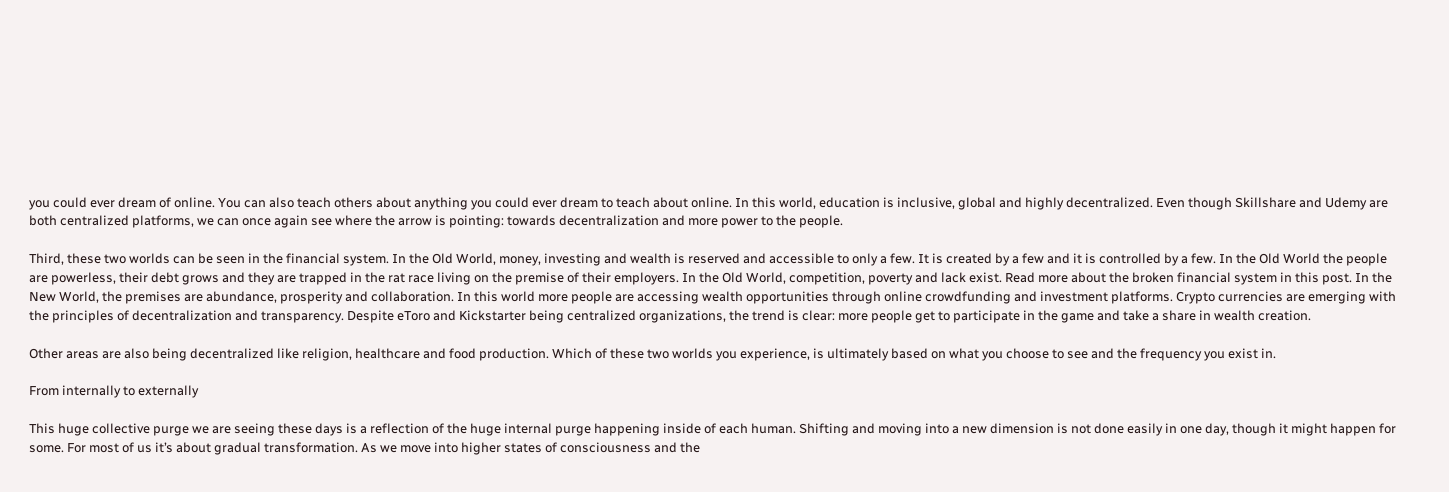you could ever dream of online. You can also teach others about anything you could ever dream to teach about online. In this world, education is inclusive, global and highly decentralized. Even though Skillshare and Udemy are both centralized platforms, we can once again see where the arrow is pointing: towards decentralization and more power to the people.

Third, these two worlds can be seen in the financial system. In the Old World, money, investing and wealth is reserved and accessible to only a few. It is created by a few and it is controlled by a few. In the Old World the people are powerless, their debt grows and they are trapped in the rat race living on the premise of their employers. In the Old World, competition, poverty and lack exist. Read more about the broken financial system in this post. In the New World, the premises are abundance, prosperity and collaboration. In this world more people are accessing wealth opportunities through online crowdfunding and investment platforms. Crypto currencies are emerging with the principles of decentralization and transparency. Despite eToro and Kickstarter being centralized organizations, the trend is clear: more people get to participate in the game and take a share in wealth creation.

Other areas are also being decentralized like religion, healthcare and food production. Which of these two worlds you experience, is ultimately based on what you choose to see and the frequency you exist in.

From internally to externally

This huge collective purge we are seeing these days is a reflection of the huge internal purge happening inside of each human. Shifting and moving into a new dimension is not done easily in one day, though it might happen for some. For most of us it’s about gradual transformation. As we move into higher states of consciousness and the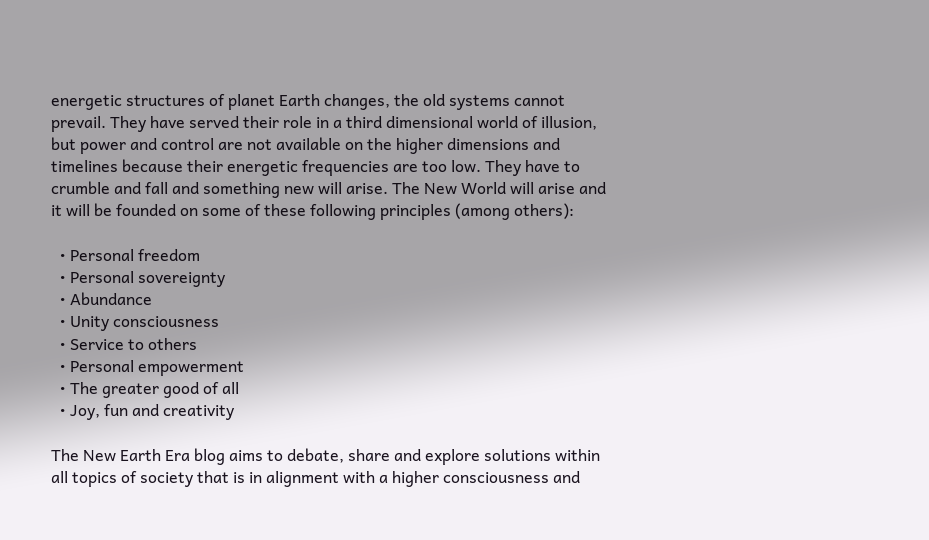energetic structures of planet Earth changes, the old systems cannot prevail. They have served their role in a third dimensional world of illusion, but power and control are not available on the higher dimensions and timelines because their energetic frequencies are too low. They have to crumble and fall and something new will arise. The New World will arise and it will be founded on some of these following principles (among others):

  • Personal freedom
  • Personal sovereignty
  • Abundance
  • Unity consciousness
  • Service to others
  • Personal empowerment
  • The greater good of all
  • Joy, fun and creativity

The New Earth Era blog aims to debate, share and explore solutions within all topics of society that is in alignment with a higher consciousness and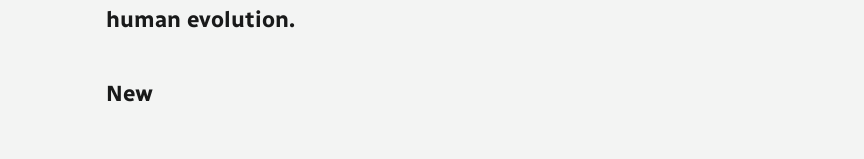human evolution.

New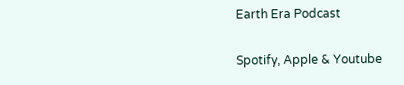Earth Era Podcast

Spotify, Apple & Youtube